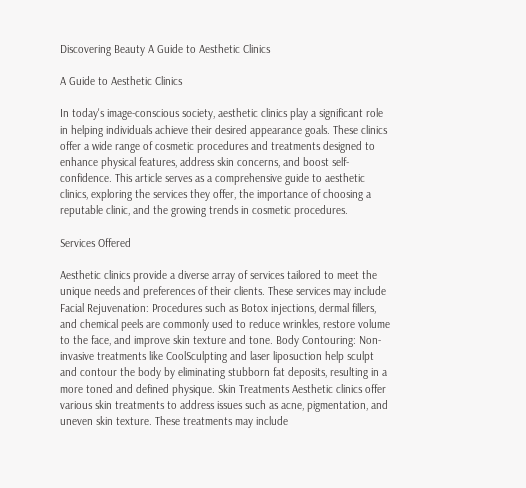Discovering Beauty A Guide to Aesthetic Clinics

A Guide to Aesthetic Clinics

In today's image-conscious society, aesthetic clinics play a significant role in helping individuals achieve their desired appearance goals. These clinics offer a wide range of cosmetic procedures and treatments designed to enhance physical features, address skin concerns, and boost self-confidence. This article serves as a comprehensive guide to aesthetic clinics, exploring the services they offer, the importance of choosing a reputable clinic, and the growing trends in cosmetic procedures.

Services Offered

Aesthetic clinics provide a diverse array of services tailored to meet the unique needs and preferences of their clients. These services may include Facial Rejuvenation: Procedures such as Botox injections, dermal fillers, and chemical peels are commonly used to reduce wrinkles, restore volume to the face, and improve skin texture and tone. Body Contouring: Non-invasive treatments like CoolSculpting and laser liposuction help sculpt and contour the body by eliminating stubborn fat deposits, resulting in a more toned and defined physique. Skin Treatments Aesthetic clinics offer various skin treatments to address issues such as acne, pigmentation, and uneven skin texture. These treatments may include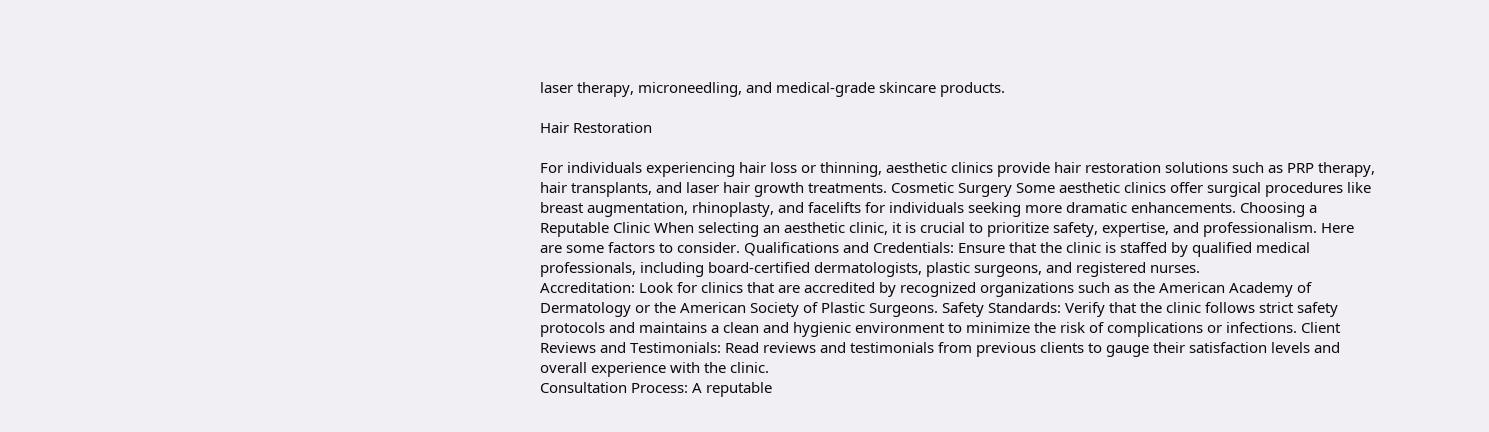laser therapy, microneedling, and medical-grade skincare products.

Hair Restoration

For individuals experiencing hair loss or thinning, aesthetic clinics provide hair restoration solutions such as PRP therapy, hair transplants, and laser hair growth treatments. Cosmetic Surgery Some aesthetic clinics offer surgical procedures like breast augmentation, rhinoplasty, and facelifts for individuals seeking more dramatic enhancements. Choosing a Reputable Clinic When selecting an aesthetic clinic, it is crucial to prioritize safety, expertise, and professionalism. Here are some factors to consider. Qualifications and Credentials: Ensure that the clinic is staffed by qualified medical professionals, including board-certified dermatologists, plastic surgeons, and registered nurses.
Accreditation: Look for clinics that are accredited by recognized organizations such as the American Academy of Dermatology or the American Society of Plastic Surgeons. Safety Standards: Verify that the clinic follows strict safety protocols and maintains a clean and hygienic environment to minimize the risk of complications or infections. Client Reviews and Testimonials: Read reviews and testimonials from previous clients to gauge their satisfaction levels and overall experience with the clinic.
Consultation Process: A reputable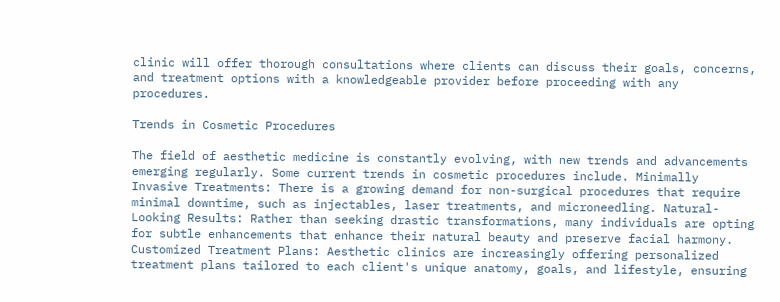clinic will offer thorough consultations where clients can discuss their goals, concerns, and treatment options with a knowledgeable provider before proceeding with any procedures.

Trends in Cosmetic Procedures

The field of aesthetic medicine is constantly evolving, with new trends and advancements emerging regularly. Some current trends in cosmetic procedures include. Minimally Invasive Treatments: There is a growing demand for non-surgical procedures that require minimal downtime, such as injectables, laser treatments, and microneedling. Natural-Looking Results: Rather than seeking drastic transformations, many individuals are opting for subtle enhancements that enhance their natural beauty and preserve facial harmony. Customized Treatment Plans: Aesthetic clinics are increasingly offering personalized treatment plans tailored to each client's unique anatomy, goals, and lifestyle, ensuring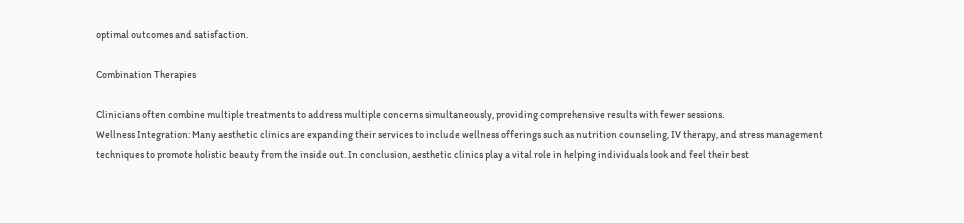optimal outcomes and satisfaction.

Combination Therapies

Clinicians often combine multiple treatments to address multiple concerns simultaneously, providing comprehensive results with fewer sessions.
Wellness Integration: Many aesthetic clinics are expanding their services to include wellness offerings such as nutrition counseling, IV therapy, and stress management techniques to promote holistic beauty from the inside out. In conclusion, aesthetic clinics play a vital role in helping individuals look and feel their best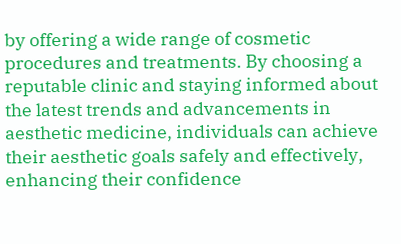by offering a wide range of cosmetic procedures and treatments. By choosing a reputable clinic and staying informed about the latest trends and advancements in aesthetic medicine, individuals can achieve their aesthetic goals safely and effectively, enhancing their confidence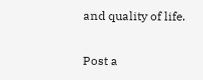and quality of life.

Post a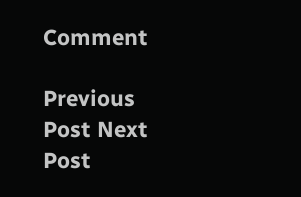Comment

Previous Post Next Post